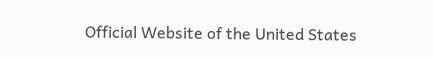Official Website of the United States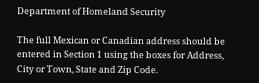Department of Homeland Security

The full Mexican or Canadian address should be entered in Section 1 using the boxes for Address, City or Town, State and Zip Code.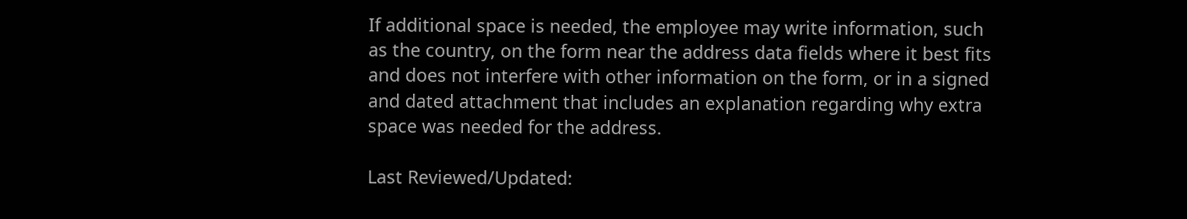If additional space is needed, the employee may write information, such as the country, on the form near the address data fields where it best fits and does not interfere with other information on the form, or in a signed and dated attachment that includes an explanation regarding why extra space was needed for the address.

Last Reviewed/Updated: